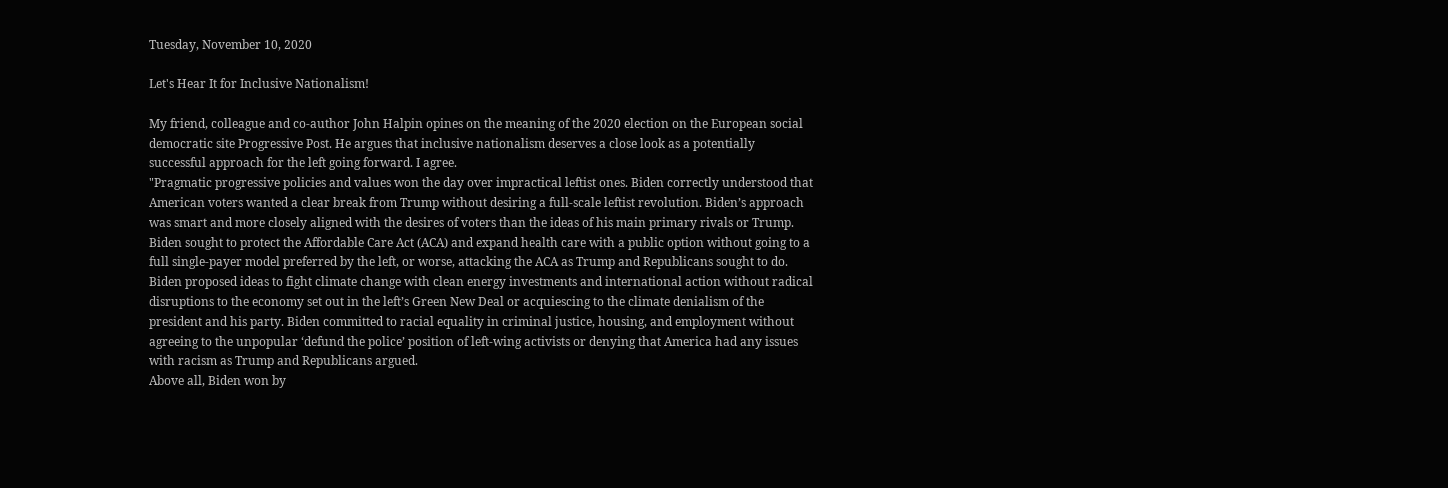Tuesday, November 10, 2020

Let's Hear It for Inclusive Nationalism!

My friend, colleague and co-author John Halpin opines on the meaning of the 2020 election on the European social democratic site Progressive Post. He argues that inclusive nationalism deserves a close look as a potentially successful approach for the left going forward. I agree.
"Pragmatic progressive policies and values won the day over impractical leftist ones. Biden correctly understood that American voters wanted a clear break from Trump without desiring a full-scale leftist revolution. Biden’s approach was smart and more closely aligned with the desires of voters than the ideas of his main primary rivals or Trump.
Biden sought to protect the Affordable Care Act (ACA) and expand health care with a public option without going to a full single-payer model preferred by the left, or worse, attacking the ACA as Trump and Republicans sought to do. Biden proposed ideas to fight climate change with clean energy investments and international action without radical disruptions to the economy set out in the left’s Green New Deal or acquiescing to the climate denialism of the president and his party. Biden committed to racial equality in criminal justice, housing, and employment without agreeing to the unpopular ‘defund the police’ position of left-wing activists or denying that America had any issues with racism as Trump and Republicans argued.
Above all, Biden won by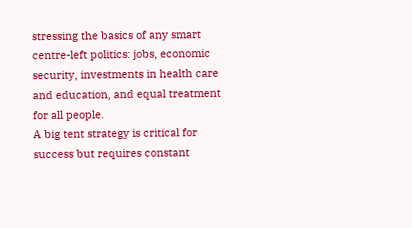stressing the basics of any smart centre-left politics: jobs, economic security, investments in health care and education, and equal treatment for all people.
A big tent strategy is critical for success but requires constant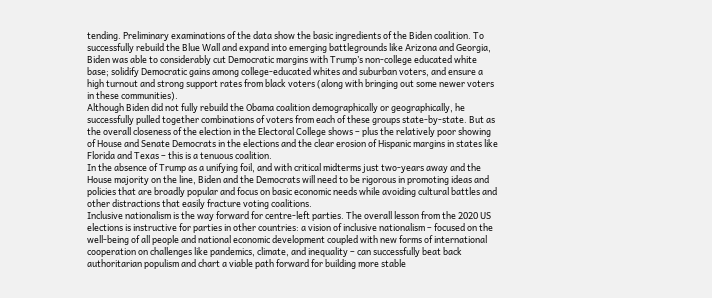tending. Preliminary examinations of the data show the basic ingredients of the Biden coalition. To successfully rebuild the Blue Wall and expand into emerging battlegrounds like Arizona and Georgia, Biden was able to considerably cut Democratic margins with Trump’s non-college educated white base; solidify Democratic gains among college-educated whites and suburban voters, and ensure a high turnout and strong support rates from black voters (along with bringing out some newer voters in these communities).
Although Biden did not fully rebuild the Obama coalition demographically or geographically, he successfully pulled together combinations of voters from each of these groups state-by-state. But as the overall closeness of the election in the Electoral College shows – plus the relatively poor showing of House and Senate Democrats in the elections and the clear erosion of Hispanic margins in states like Florida and Texas – this is a tenuous coalition.
In the absence of Trump as a unifying foil, and with critical midterms just two-years away and the House majority on the line, Biden and the Democrats will need to be rigorous in promoting ideas and policies that are broadly popular and focus on basic economic needs while avoiding cultural battles and other distractions that easily fracture voting coalitions.
Inclusive nationalism is the way forward for centre-left parties. The overall lesson from the 2020 US elections is instructive for parties in other countries: a vision of inclusive nationalism – focused on the well-being of all people and national economic development coupled with new forms of international cooperation on challenges like pandemics, climate, and inequality – can successfully beat back authoritarian populism and chart a viable path forward for building more stable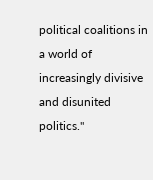political coalitions in a world of increasingly divisive and disunited politics."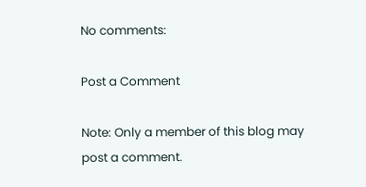No comments:

Post a Comment

Note: Only a member of this blog may post a comment.